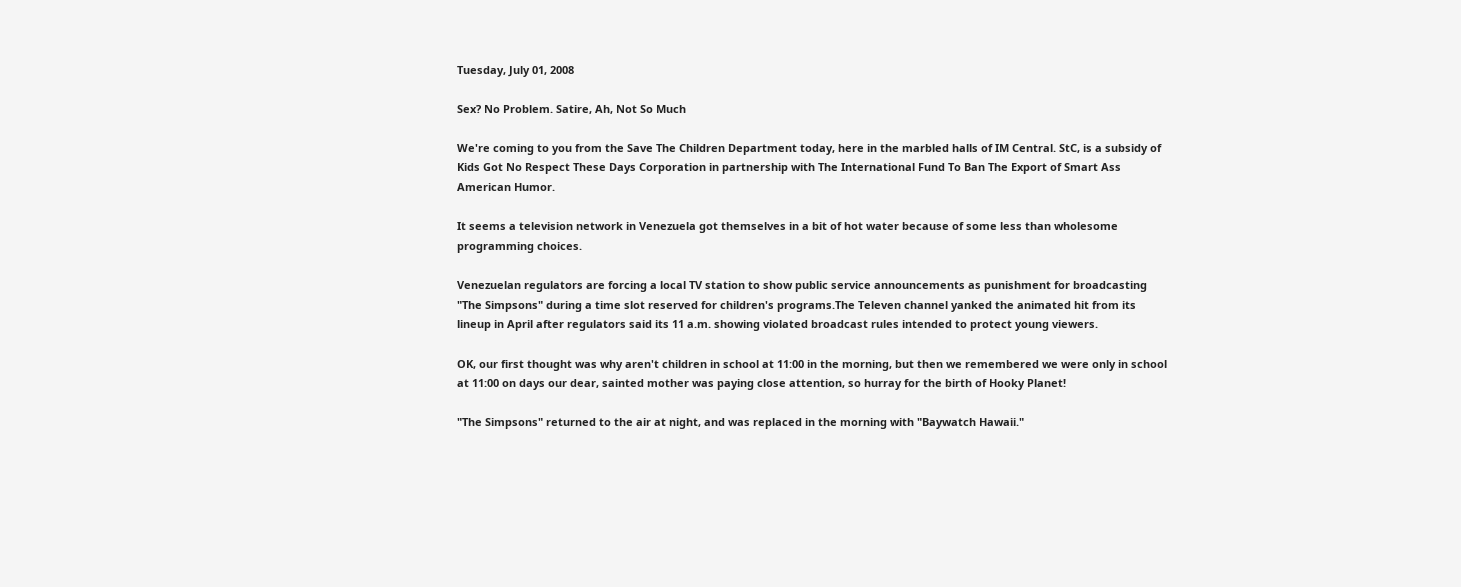Tuesday, July 01, 2008

Sex? No Problem. Satire, Ah, Not So Much

We're coming to you from the Save The Children Department today, here in the marbled halls of IM Central. StC, is a subsidy of Kids Got No Respect These Days Corporation in partnership with The International Fund To Ban The Export of Smart Ass American Humor.

It seems a television network in Venezuela got themselves in a bit of hot water because of some less than wholesome programming choices.

Venezuelan regulators are forcing a local TV station to show public service announcements as punishment for broadcasting "The Simpsons" during a time slot reserved for children's programs.The Televen channel yanked the animated hit from its lineup in April after regulators said its 11 a.m. showing violated broadcast rules intended to protect young viewers.

OK, our first thought was why aren't children in school at 11:00 in the morning, but then we remembered we were only in school at 11:00 on days our dear, sainted mother was paying close attention, so hurray for the birth of Hooky Planet!

"The Simpsons" returned to the air at night, and was replaced in the morning with "Baywatch Hawaii."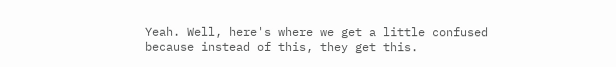Yeah. Well, here's where we get a little confused because instead of this, they get this.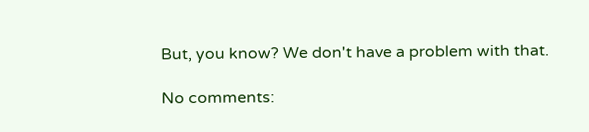But, you know? We don't have a problem with that.

No comments: